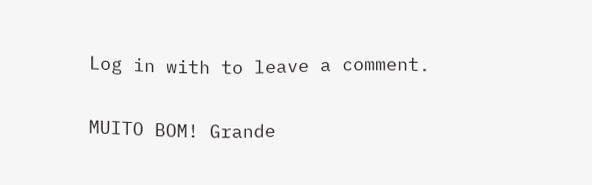Log in with to leave a comment.

MUITO BOM! Grande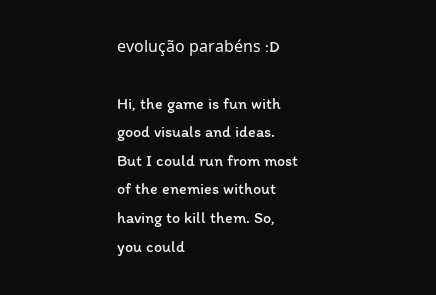evolução parabéns :D

Hi, the game is fun with good visuals and ideas. But I could run from most of the enemies without having to kill them. So, you could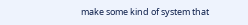make some kind of system that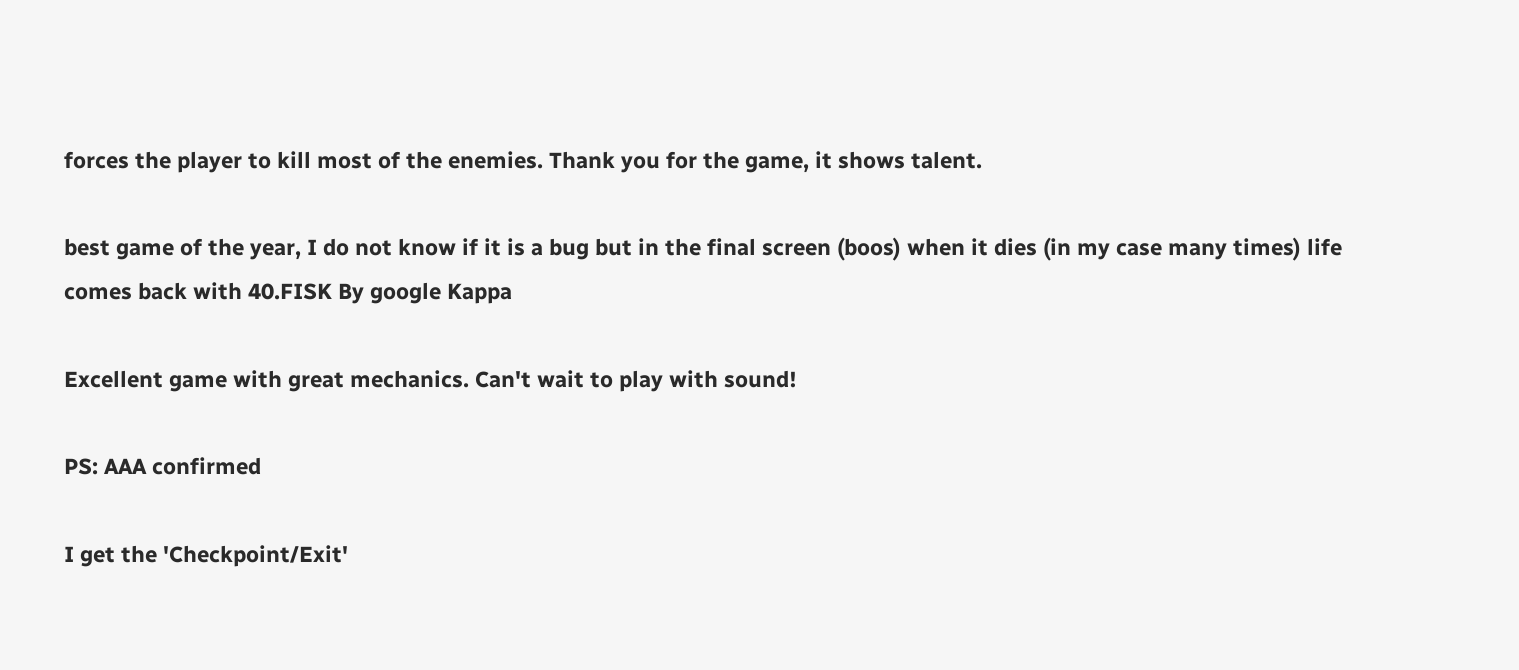forces the player to kill most of the enemies. Thank you for the game, it shows talent.

best game of the year, I do not know if it is a bug but in the final screen (boos) when it dies (in my case many times) life comes back with 40.FISK By google Kappa

Excellent game with great mechanics. Can't wait to play with sound!

PS: AAA confirmed

I get the 'Checkpoint/Exit'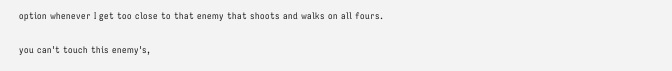option whenever I get too close to that enemy that shoots and walks on all fours.

you can't touch this enemy's,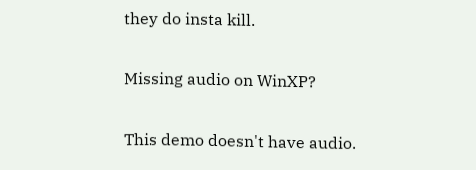they do insta kill.

Missing audio on WinXP?

This demo doesn't have audio.